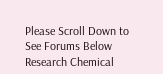Please Scroll Down to See Forums Below
Research Chemical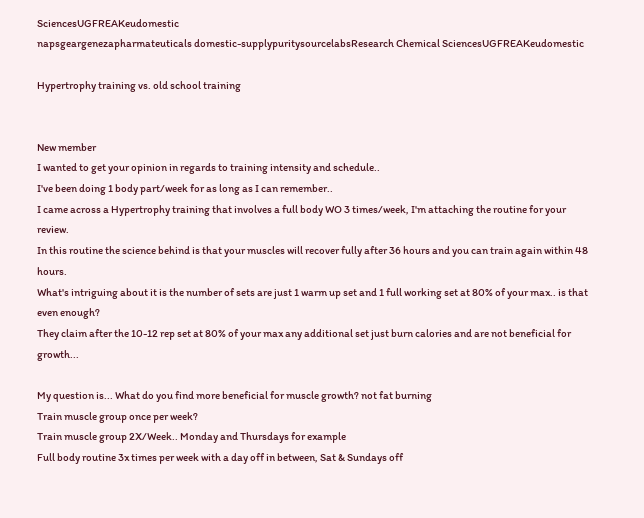SciencesUGFREAKeudomestic
napsgeargenezapharmateuticals domestic-supplypuritysourcelabsResearch Chemical SciencesUGFREAKeudomestic

Hypertrophy training vs. old school training


New member
I wanted to get your opinion in regards to training intensity and schedule..
I've been doing 1 body part/week for as long as I can remember..
I came across a Hypertrophy training that involves a full body WO 3 times/week, I'm attaching the routine for your review.
In this routine the science behind is that your muscles will recover fully after 36 hours and you can train again within 48 hours.
What's intriguing about it is the number of sets are just 1 warm up set and 1 full working set at 80% of your max.. is that even enough?
They claim after the 10-12 rep set at 80% of your max any additional set just burn calories and are not beneficial for growth...

My question is... What do you find more beneficial for muscle growth? not fat burning
Train muscle group once per week?
Train muscle group 2X/Week.. Monday and Thursdays for example
Full body routine 3x times per week with a day off in between, Sat & Sundays off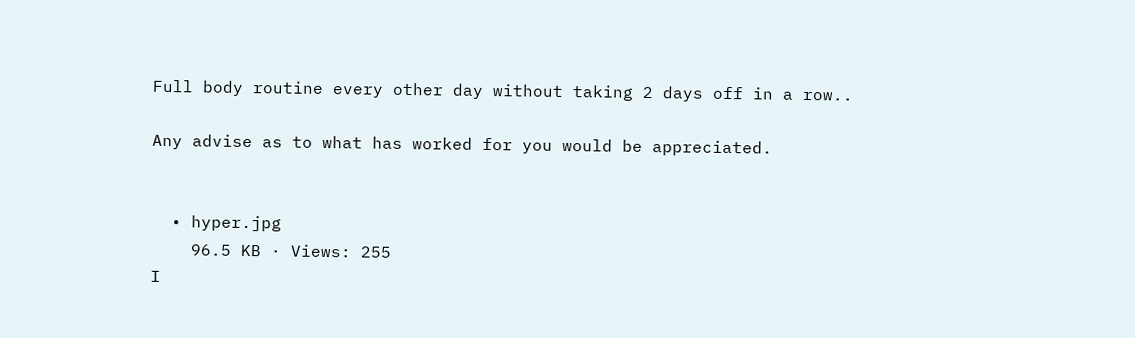Full body routine every other day without taking 2 days off in a row..

Any advise as to what has worked for you would be appreciated.


  • hyper.jpg
    96.5 KB · Views: 255
I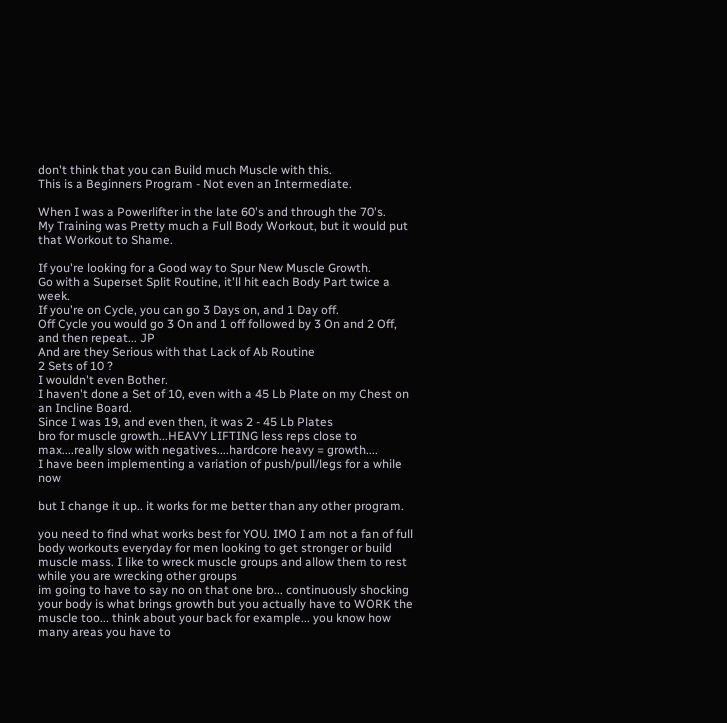don't think that you can Build much Muscle with this.
This is a Beginners Program - Not even an Intermediate.

When I was a Powerlifter in the late 60's and through the 70's.
My Training was Pretty much a Full Body Workout, but it would put that Workout to Shame.

If you're looking for a Good way to Spur New Muscle Growth.
Go with a Superset Split Routine, it'll hit each Body Part twice a week.
If you're on Cycle, you can go 3 Days on, and 1 Day off.
Off Cycle you would go 3 On and 1 off followed by 3 On and 2 Off, and then repeat... JP
And are they Serious with that Lack of Ab Routine
2 Sets of 10 ?
I wouldn't even Bother.
I haven't done a Set of 10, even with a 45 Lb Plate on my Chest on an Incline Board.
Since I was 19, and even then, it was 2 - 45 Lb Plates
bro for muscle growth...HEAVY LIFTING less reps close to max....really slow with negatives....hardcore heavy = growth....
I have been implementing a variation of push/pull/legs for a while now

but I change it up.. it works for me better than any other program.

you need to find what works best for YOU. IMO I am not a fan of full body workouts everyday for men looking to get stronger or build muscle mass. I like to wreck muscle groups and allow them to rest while you are wrecking other groups
im going to have to say no on that one bro... continuously shocking your body is what brings growth but you actually have to WORK the muscle too... think about your back for example... you know how many areas you have to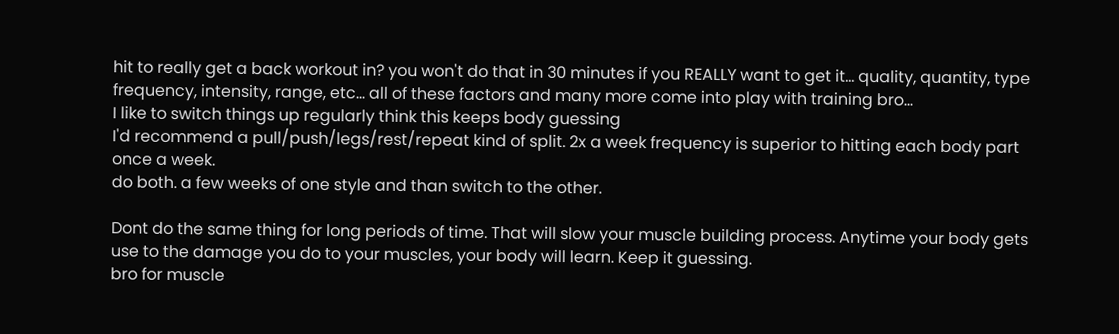hit to really get a back workout in? you won't do that in 30 minutes if you REALLY want to get it... quality, quantity, type frequency, intensity, range, etc... all of these factors and many more come into play with training bro...
I like to switch things up regularly think this keeps body guessing
I'd recommend a pull/push/legs/rest/repeat kind of split. 2x a week frequency is superior to hitting each body part once a week.
do both. a few weeks of one style and than switch to the other.

Dont do the same thing for long periods of time. That will slow your muscle building process. Anytime your body gets use to the damage you do to your muscles, your body will learn. Keep it guessing.
bro for muscle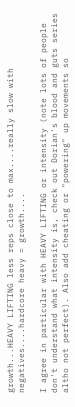growth...HEAVY LIFTING less reps close to max....really slow with negatives....hardcore heavy = growth....

I agree in particular with HEAVY LIFTING or intensity (note lots of people don't understand what intensity is, check out Dorian's blood and guts series altho not perfect). Also add cheating or "powering" up movements so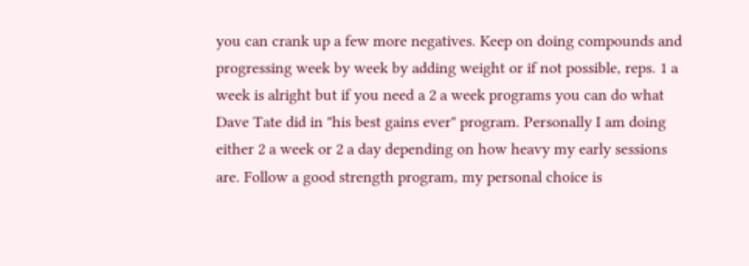you can crank up a few more negatives. Keep on doing compounds and progressing week by week by adding weight or if not possible, reps. 1 a week is alright but if you need a 2 a week programs you can do what Dave Tate did in "his best gains ever" program. Personally I am doing either 2 a week or 2 a day depending on how heavy my early sessions are. Follow a good strength program, my personal choice is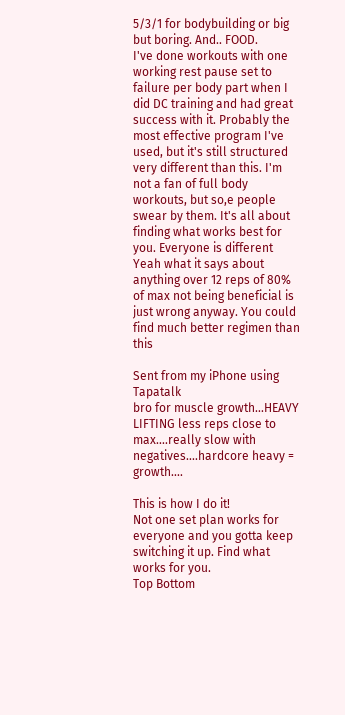5/3/1 for bodybuilding or big but boring. And.. FOOD.
I've done workouts with one working rest pause set to failure per body part when I did DC training and had great success with it. Probably the most effective program I've used, but it's still structured very different than this. I'm not a fan of full body workouts, but so,e people swear by them. It's all about finding what works best for you. Everyone is different
Yeah what it says about anything over 12 reps of 80% of max not being beneficial is just wrong anyway. You could find much better regimen than this

Sent from my iPhone using Tapatalk
bro for muscle growth...HEAVY LIFTING less reps close to max....really slow with negatives....hardcore heavy = growth....

This is how I do it!
Not one set plan works for everyone and you gotta keep switching it up. Find what works for you.
Top Bottom